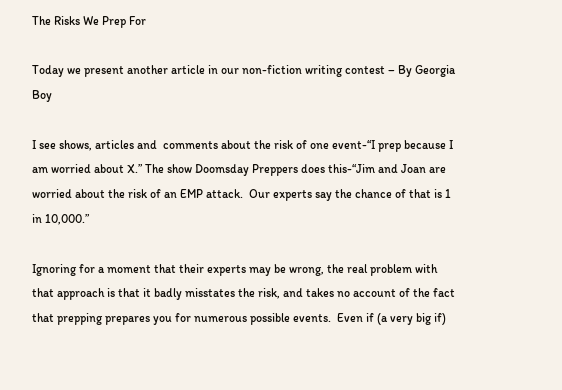The Risks We Prep For

Today we present another article in our non-fiction writing contest – By Georgia Boy

I see shows, articles and  comments about the risk of one event-“I prep because I am worried about X.” The show Doomsday Preppers does this-“Jim and Joan are worried about the risk of an EMP attack.  Our experts say the chance of that is 1 in 10,000.”

Ignoring for a moment that their experts may be wrong, the real problem with that approach is that it badly misstates the risk, and takes no account of the fact that prepping prepares you for numerous possible events.  Even if (a very big if)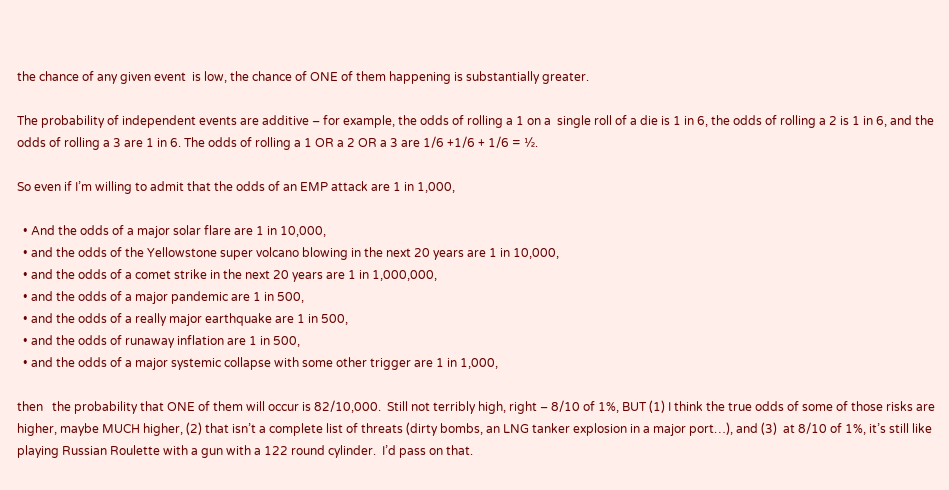the chance of any given event  is low, the chance of ONE of them happening is substantially greater.

The probability of independent events are additive – for example, the odds of rolling a 1 on a  single roll of a die is 1 in 6, the odds of rolling a 2 is 1 in 6, and the odds of rolling a 3 are 1 in 6. The odds of rolling a 1 OR a 2 OR a 3 are 1/6 +1/6 + 1/6 = ½.

So even if I’m willing to admit that the odds of an EMP attack are 1 in 1,000,

  • And the odds of a major solar flare are 1 in 10,000,
  • and the odds of the Yellowstone super volcano blowing in the next 20 years are 1 in 10,000,
  • and the odds of a comet strike in the next 20 years are 1 in 1,000,000,
  • and the odds of a major pandemic are 1 in 500,
  • and the odds of a really major earthquake are 1 in 500,
  • and the odds of runaway inflation are 1 in 500,
  • and the odds of a major systemic collapse with some other trigger are 1 in 1,000,

then   the probability that ONE of them will occur is 82/10,000.  Still not terribly high, right – 8/10 of 1%, BUT (1) I think the true odds of some of those risks are higher, maybe MUCH higher, (2) that isn’t a complete list of threats (dirty bombs, an LNG tanker explosion in a major port…), and (3)  at 8/10 of 1%, it’s still like playing Russian Roulette with a gun with a 122 round cylinder.  I’d pass on that.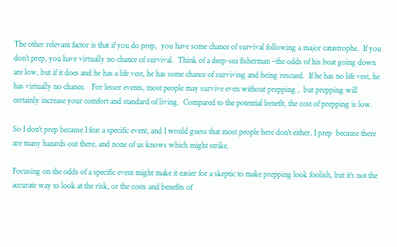The other relevant factor is that if you do prep,  you have some chance of survival following a major catastrophe.  If you don’t prep, you have virtually no chance of survival.  Think of a deep-sea fisherman –the odds of his boat going down are low, but if it does and he has a life vest, he has some chance of surviving and being rescued.  If he has no life vest, he has virtually no chance.   For lesser events, most people may survive even without prepping ,  but prepping will certainly increase your comfort and standard of living.  Compared to the potential benefit, the cost of prepping is low.

So I don’t prep because I fear a specific event, and I would guess that most people here don’t either, I prep  because there are many hazards out there, and none of us knows which might strike.

Focusing on the odds of a specific event might make it easier for a skeptic to make prepping look foolish, but it’s not the accurate way to look at the risk, or the costs and benefits of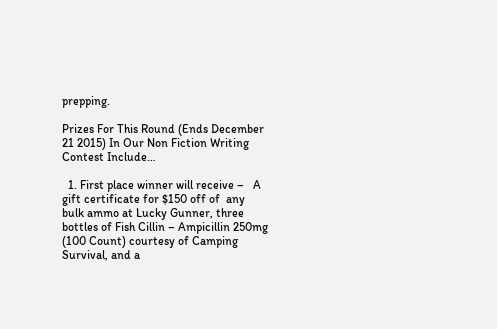prepping.

Prizes For This Round (Ends December 21 2015) In Our Non Fiction Writing Contest Include…

  1. First place winner will receive –   A gift certificate for $150 off of  any bulk ammo at Lucky Gunner, three bottles of Fish Cillin – Ampicillin 250mg (100 Count) courtesy of Camping Survival, and a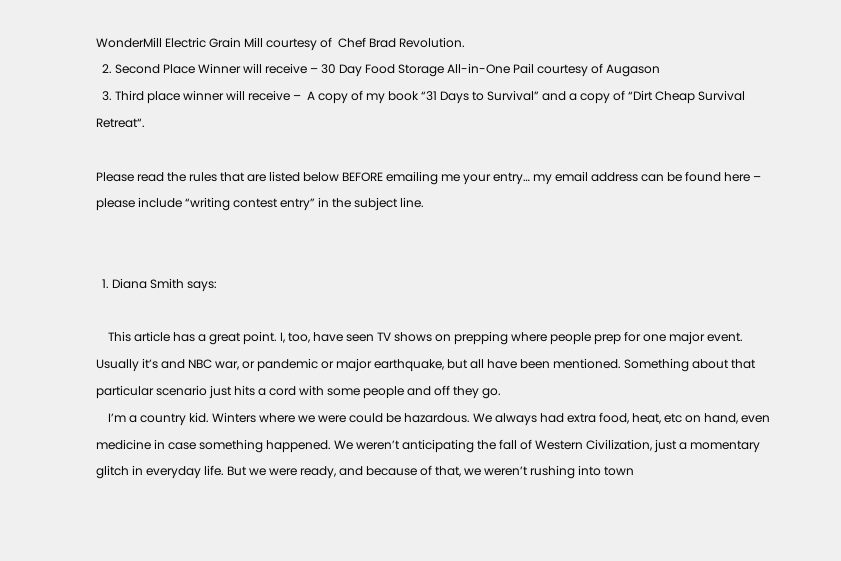WonderMill Electric Grain Mill courtesy of  Chef Brad Revolution.
  2. Second Place Winner will receive – 30 Day Food Storage All-in-One Pail courtesy of Augason
  3. Third place winner will receive –  A copy of my book “31 Days to Survival” and a copy of “Dirt Cheap Survival Retreat“.

Please read the rules that are listed below BEFORE emailing me your entry… my email address can be found here – please include “writing contest entry” in the subject line.


  1. Diana Smith says:

    This article has a great point. I, too, have seen TV shows on prepping where people prep for one major event. Usually it’s and NBC war, or pandemic or major earthquake, but all have been mentioned. Something about that particular scenario just hits a cord with some people and off they go.
    I’m a country kid. Winters where we were could be hazardous. We always had extra food, heat, etc on hand, even medicine in case something happened. We weren’t anticipating the fall of Western Civilization, just a momentary glitch in everyday life. But we were ready, and because of that, we weren’t rushing into town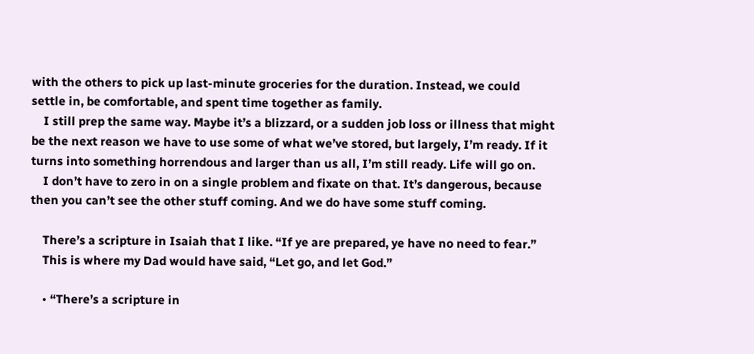with the others to pick up last-minute groceries for the duration. Instead, we could settle in, be comfortable, and spent time together as family.
    I still prep the same way. Maybe it’s a blizzard, or a sudden job loss or illness that might be the next reason we have to use some of what we’ve stored, but largely, I’m ready. If it turns into something horrendous and larger than us all, I’m still ready. Life will go on.
    I don’t have to zero in on a single problem and fixate on that. It’s dangerous, because then you can’t see the other stuff coming. And we do have some stuff coming.

    There’s a scripture in Isaiah that I like. “If ye are prepared, ye have no need to fear.”
    This is where my Dad would have said, “Let go, and let God.”

    • “There’s a scripture in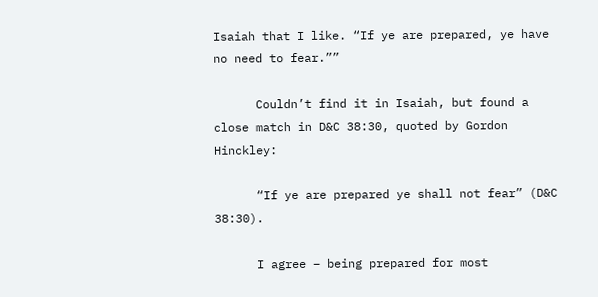Isaiah that I like. “If ye are prepared, ye have no need to fear.””

      Couldn’t find it in Isaiah, but found a close match in D&C 38:30, quoted by Gordon Hinckley:

      “If ye are prepared ye shall not fear” (D&C 38:30).

      I agree – being prepared for most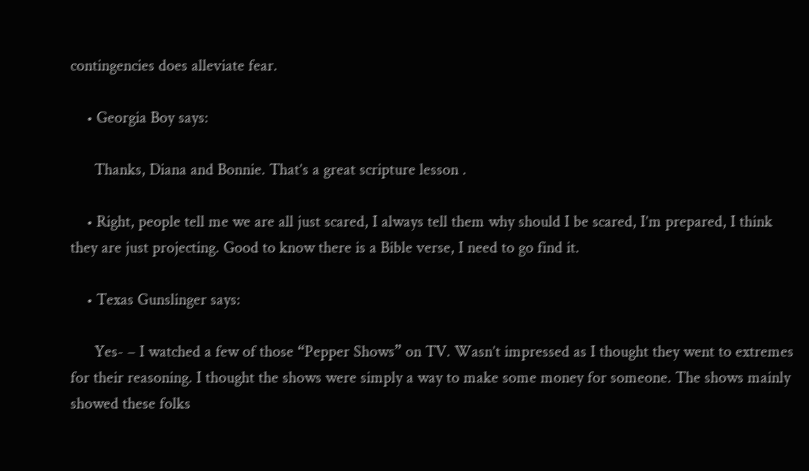contingencies does alleviate fear.

    • Georgia Boy says:

      Thanks, Diana and Bonnie. That’s a great scripture lesson .

    • Right, people tell me we are all just scared, I always tell them why should I be scared, I’m prepared, I think they are just projecting. Good to know there is a Bible verse, I need to go find it.

    • Texas Gunslinger says:

      Yes- – I watched a few of those “Pepper Shows” on TV. Wasn’t impressed as I thought they went to extremes for their reasoning. I thought the shows were simply a way to make some money for someone. The shows mainly showed these folks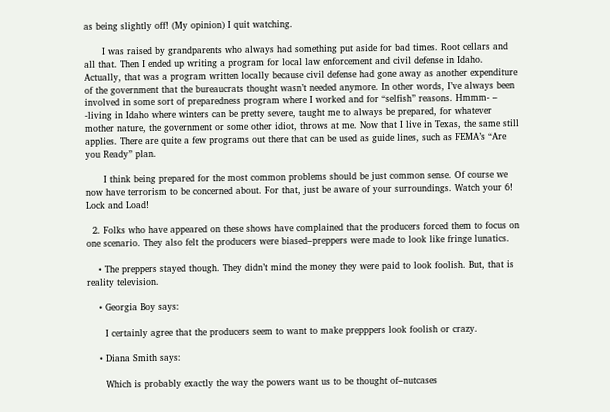as being slightly off! (My opinion) I quit watching.

      I was raised by grandparents who always had something put aside for bad times. Root cellars and all that. Then I ended up writing a program for local law enforcement and civil defense in Idaho. Actually, that was a program written locally because civil defense had gone away as another expenditure of the government that the bureaucrats thought wasn’t needed anymore. In other words, I’ve always been involved in some sort of preparedness program where I worked and for “selfish” reasons. Hmmm- – -living in Idaho where winters can be pretty severe, taught me to always be prepared, for whatever mother nature, the government or some other idiot, throws at me. Now that I live in Texas, the same still applies. There are quite a few programs out there that can be used as guide lines, such as FEMA’s “Are you Ready” plan.

      I think being prepared for the most common problems should be just common sense. Of course we now have terrorism to be concerned about. For that, just be aware of your surroundings. Watch your 6! Lock and Load!

  2. Folks who have appeared on these shows have complained that the producers forced them to focus on one scenario. They also felt the producers were biased–preppers were made to look like fringe lunatics.

    • The preppers stayed though. They didn’t mind the money they were paid to look foolish. But, that is reality television.

    • Georgia Boy says:

      I certainly agree that the producers seem to want to make prepppers look foolish or crazy.

    • Diana Smith says:

      Which is probably exactly the way the powers want us to be thought of–nutcases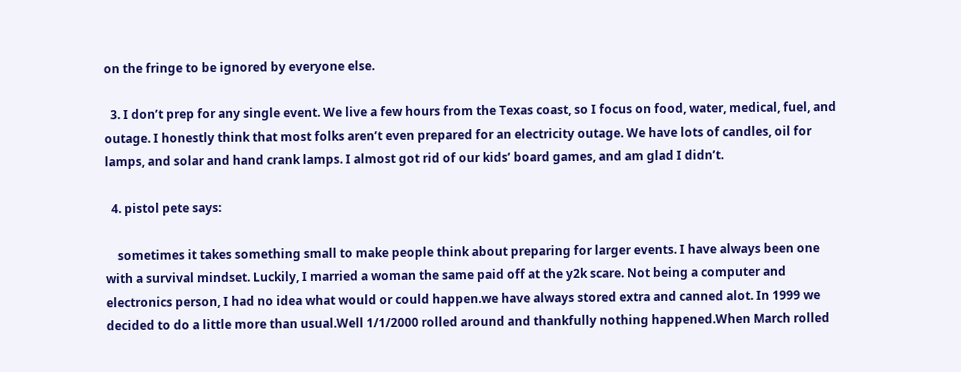on the fringe to be ignored by everyone else.

  3. I don’t prep for any single event. We live a few hours from the Texas coast, so I focus on food, water, medical, fuel, and outage. I honestly think that most folks aren’t even prepared for an electricity outage. We have lots of candles, oil for lamps, and solar and hand crank lamps. I almost got rid of our kids’ board games, and am glad I didn’t.

  4. pistol pete says:

    sometimes it takes something small to make people think about preparing for larger events. I have always been one with a survival mindset. Luckily, I married a woman the same paid off at the y2k scare. Not being a computer and electronics person, I had no idea what would or could happen.we have always stored extra and canned alot. In 1999 we decided to do a little more than usual.Well 1/1/2000 rolled around and thankfully nothing happened.When March rolled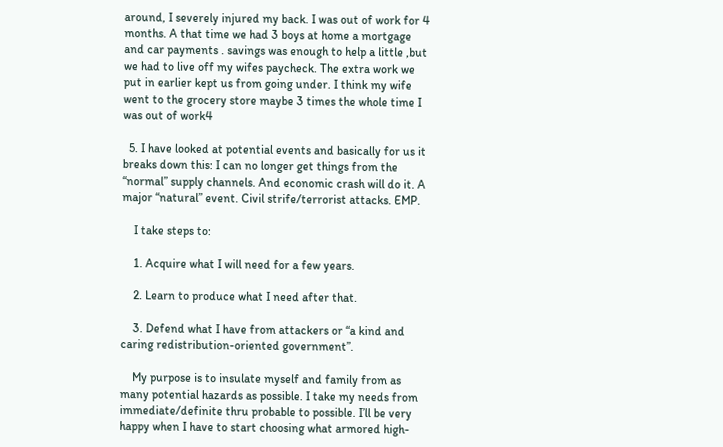around, I severely injured my back. I was out of work for 4 months. A that time we had 3 boys at home a mortgage and car payments . savings was enough to help a little ,but we had to live off my wifes paycheck. The extra work we put in earlier kept us from going under. I think my wife went to the grocery store maybe 3 times the whole time I was out of work4

  5. I have looked at potential events and basically for us it breaks down this: I can no longer get things from the “normal” supply channels. And economic crash will do it. A major “natural” event. Civil strife/terrorist attacks. EMP.

    I take steps to:

    1. Acquire what I will need for a few years.

    2. Learn to produce what I need after that.

    3. Defend what I have from attackers or “a kind and caring redistribution-oriented government”.

    My purpose is to insulate myself and family from as many potential hazards as possible. I take my needs from immediate/definite thru probable to possible. I’ll be very happy when I have to start choosing what armored high-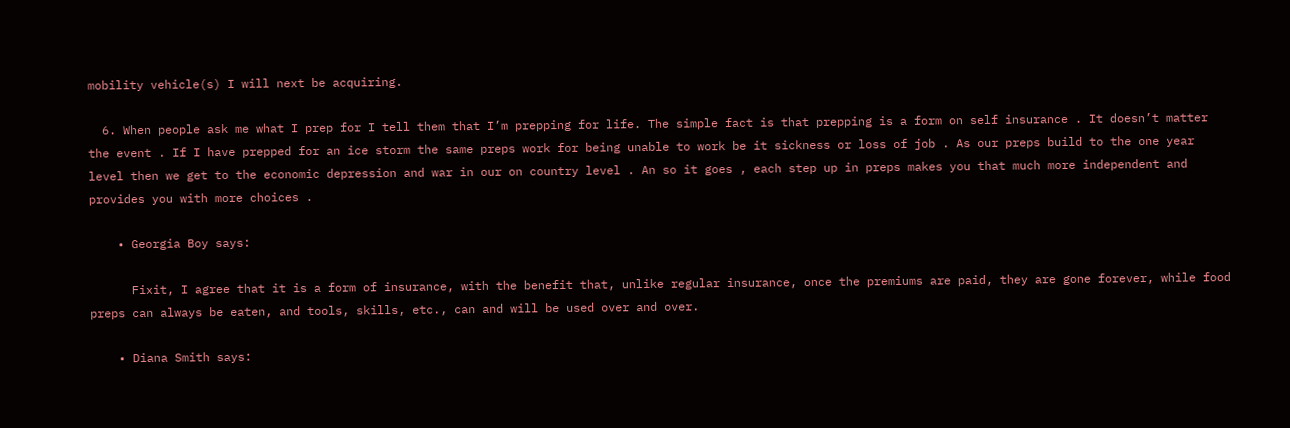mobility vehicle(s) I will next be acquiring.

  6. When people ask me what I prep for I tell them that I’m prepping for life. The simple fact is that prepping is a form on self insurance . It doesn’t matter the event . If I have prepped for an ice storm the same preps work for being unable to work be it sickness or loss of job . As our preps build to the one year level then we get to the economic depression and war in our on country level . An so it goes , each step up in preps makes you that much more independent and provides you with more choices .

    • Georgia Boy says:

      Fixit, I agree that it is a form of insurance, with the benefit that, unlike regular insurance, once the premiums are paid, they are gone forever, while food preps can always be eaten, and tools, skills, etc., can and will be used over and over.

    • Diana Smith says: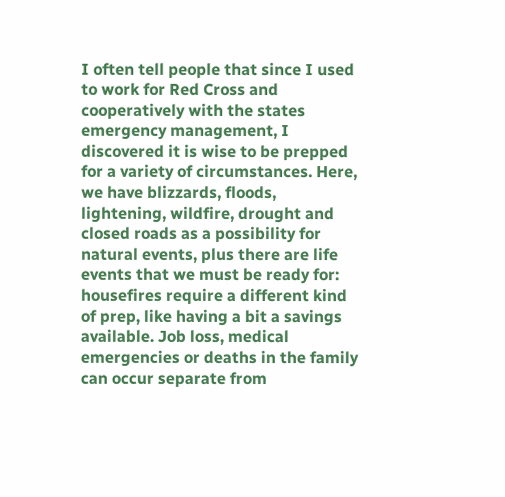I often tell people that since I used to work for Red Cross and cooperatively with the states emergency management, I discovered it is wise to be prepped for a variety of circumstances. Here, we have blizzards, floods, lightening, wildfire, drought and closed roads as a possibility for natural events, plus there are life events that we must be ready for: housefires require a different kind of prep, like having a bit a savings available. Job loss, medical emergencies or deaths in the family can occur separate from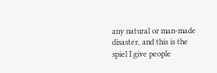any natural or man-made disaster, and this is the spiel I give people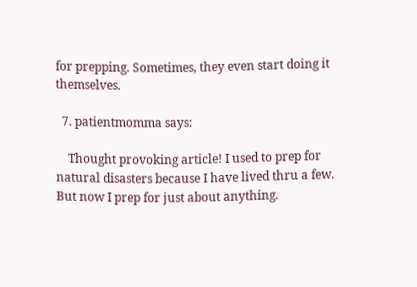for prepping. Sometimes, they even start doing it themselves.

  7. patientmomma says:

    Thought provoking article! I used to prep for natural disasters because I have lived thru a few. But now I prep for just about anything.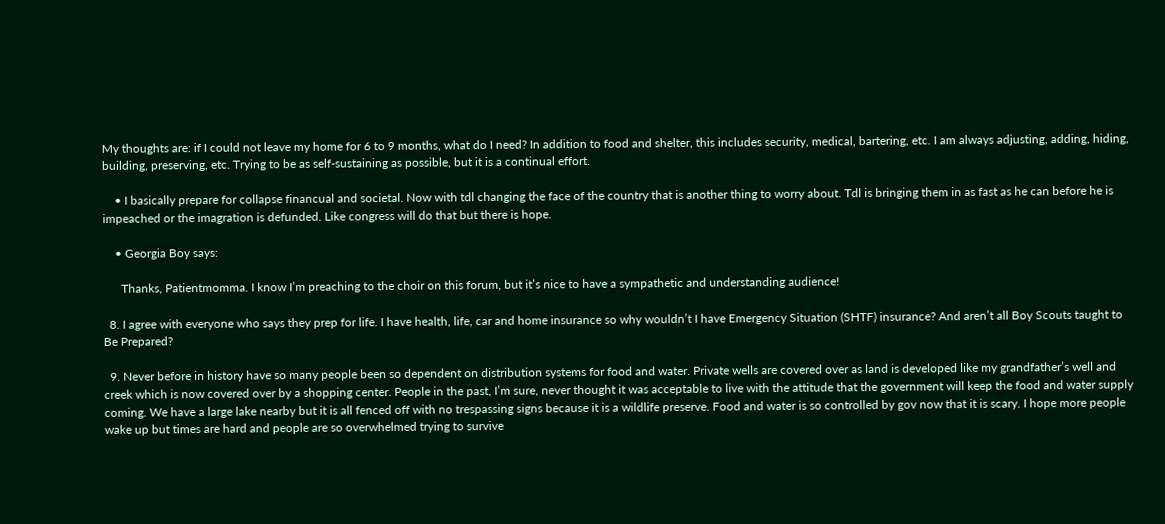My thoughts are: if I could not leave my home for 6 to 9 months, what do I need? In addition to food and shelter, this includes security, medical, bartering, etc. I am always adjusting, adding, hiding, building, preserving, etc. Trying to be as self-sustaining as possible, but it is a continual effort.

    • I basically prepare for collapse financual and societal. Now with tdl changing the face of the country that is another thing to worry about. Tdl is bringing them in as fast as he can before he is impeached or the imagration is defunded. Like congress will do that but there is hope.

    • Georgia Boy says:

      Thanks, Patientmomma. I know I’m preaching to the choir on this forum, but it’s nice to have a sympathetic and understanding audience!

  8. I agree with everyone who says they prep for life. I have health, life, car and home insurance so why wouldn’t I have Emergency Situation (SHTF) insurance? And aren’t all Boy Scouts taught to Be Prepared?

  9. Never before in history have so many people been so dependent on distribution systems for food and water. Private wells are covered over as land is developed like my grandfather’s well and creek which is now covered over by a shopping center. People in the past, I’m sure, never thought it was acceptable to live with the attitude that the government will keep the food and water supply coming. We have a large lake nearby but it is all fenced off with no trespassing signs because it is a wildlife preserve. Food and water is so controlled by gov now that it is scary. I hope more people wake up but times are hard and people are so overwhelmed trying to survive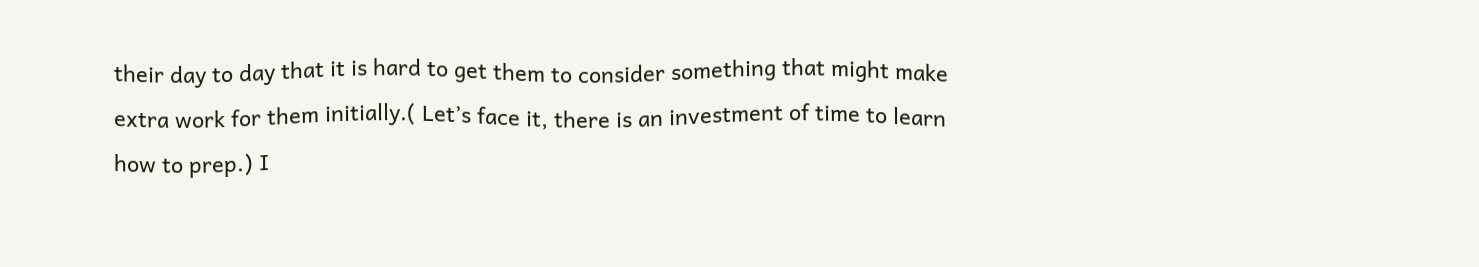their day to day that it is hard to get them to consider something that might make extra work for them initially.( Let’s face it, there is an investment of time to learn how to prep.) I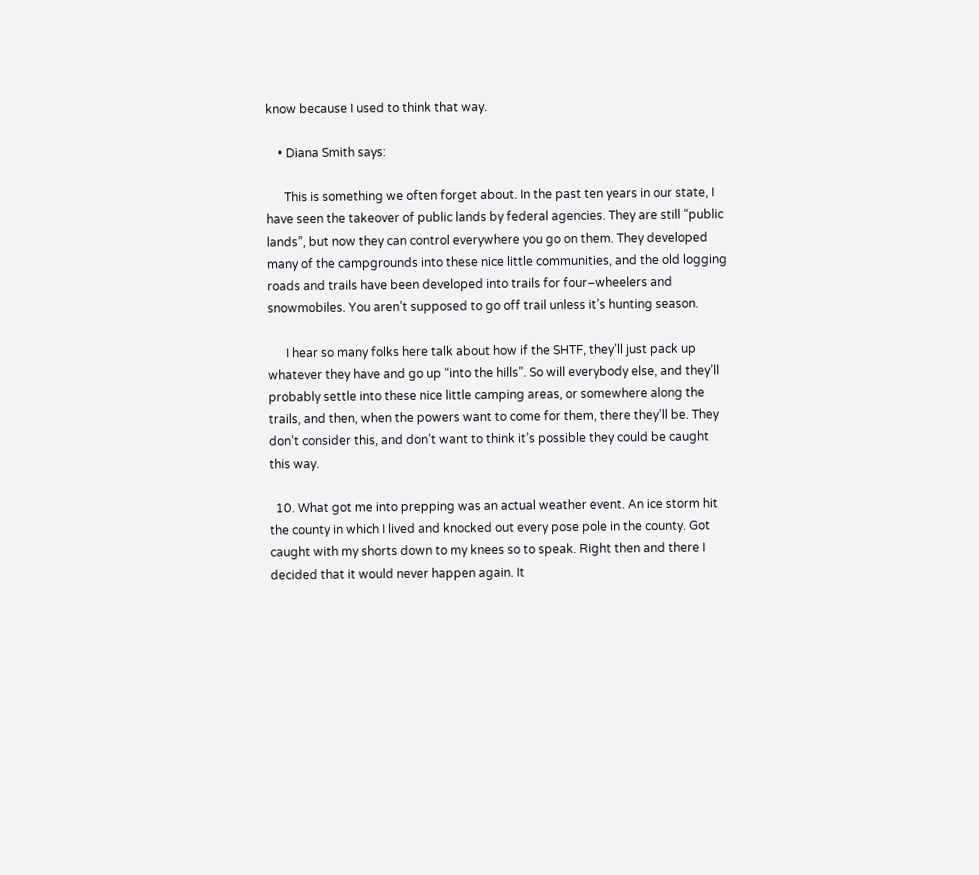know because I used to think that way.

    • Diana Smith says:

      This is something we often forget about. In the past ten years in our state, I have seen the takeover of public lands by federal agencies. They are still “public lands”, but now they can control everywhere you go on them. They developed many of the campgrounds into these nice little communities, and the old logging roads and trails have been developed into trails for four–wheelers and snowmobiles. You aren’t supposed to go off trail unless it’s hunting season.

      I hear so many folks here talk about how if the SHTF, they’ll just pack up whatever they have and go up “into the hills”. So will everybody else, and they’ll probably settle into these nice little camping areas, or somewhere along the trails, and then, when the powers want to come for them, there they’ll be. They don’t consider this, and don’t want to think it’s possible they could be caught this way.

  10. What got me into prepping was an actual weather event. An ice storm hit the county in which I lived and knocked out every pose pole in the county. Got caught with my shorts down to my knees so to speak. Right then and there I decided that it would never happen again. It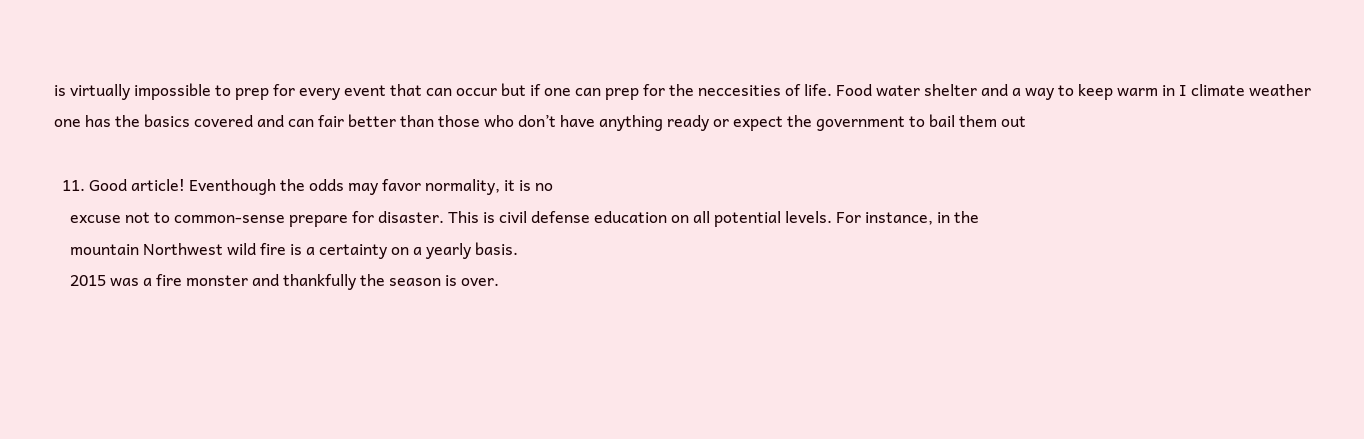is virtually impossible to prep for every event that can occur but if one can prep for the neccesities of life. Food water shelter and a way to keep warm in I climate weather one has the basics covered and can fair better than those who don’t have anything ready or expect the government to bail them out

  11. Good article! Eventhough the odds may favor normality, it is no
    excuse not to common-sense prepare for disaster. This is civil defense education on all potential levels. For instance, in the
    mountain Northwest wild fire is a certainty on a yearly basis.
    2015 was a fire monster and thankfully the season is over.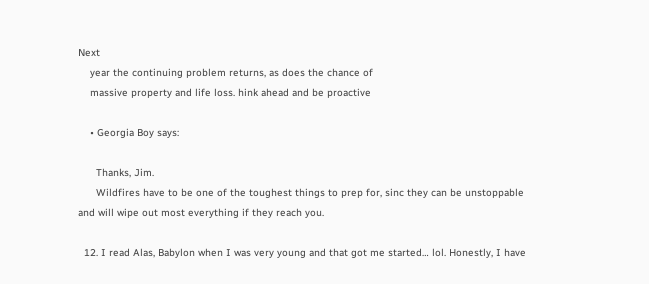Next
    year the continuing problem returns, as does the chance of
    massive property and life loss. hink ahead and be proactive

    • Georgia Boy says:

      Thanks, Jim.
      Wildfires have to be one of the toughest things to prep for, sinc they can be unstoppable and will wipe out most everything if they reach you.

  12. I read Alas, Babylon when I was very young and that got me started… lol. Honestly, I have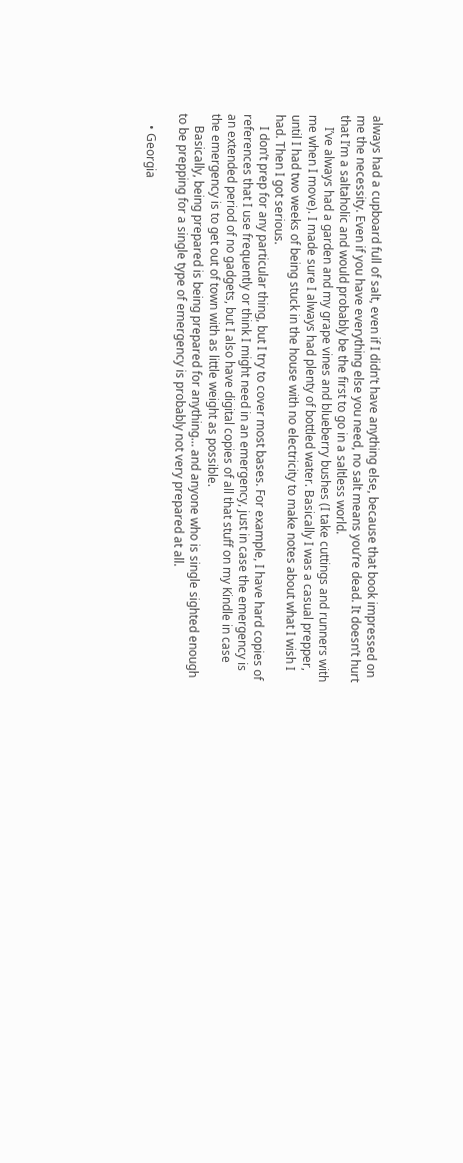always had a cupboard full of salt, even if I didn’t have anything else, because that book impressed on me the necessity. Even if you have everything else you need, no salt means you’re dead. It doesn’t hurt that I’m a saltaholic and would probably be the first to go in a saltless world.
    I’ve always had a garden and my grape vines and blueberry bushes (I take cuttings and runners with me when I move). I made sure I always had plenty of bottled water. Basically I was a casual prepper, until I had two weeks of being stuck in the house with no electricity to make notes about what I wish I had. Then I got serious.
    I don’t prep for any particular thing, but I try to cover most bases. For example, I have hard copies of references that I use frequently or think I might need in an emergency, just in case the emergency is an extended period of no gadgets, but I also have digital copies of all that stuff on my Kindle in case the emergency is to get out of town with as little weight as possible.
    Basically, being prepared is being prepared for anything… and anyone who is single sighted enough to be prepping for a single type of emergency is probably not very prepared at all.

    • Georgia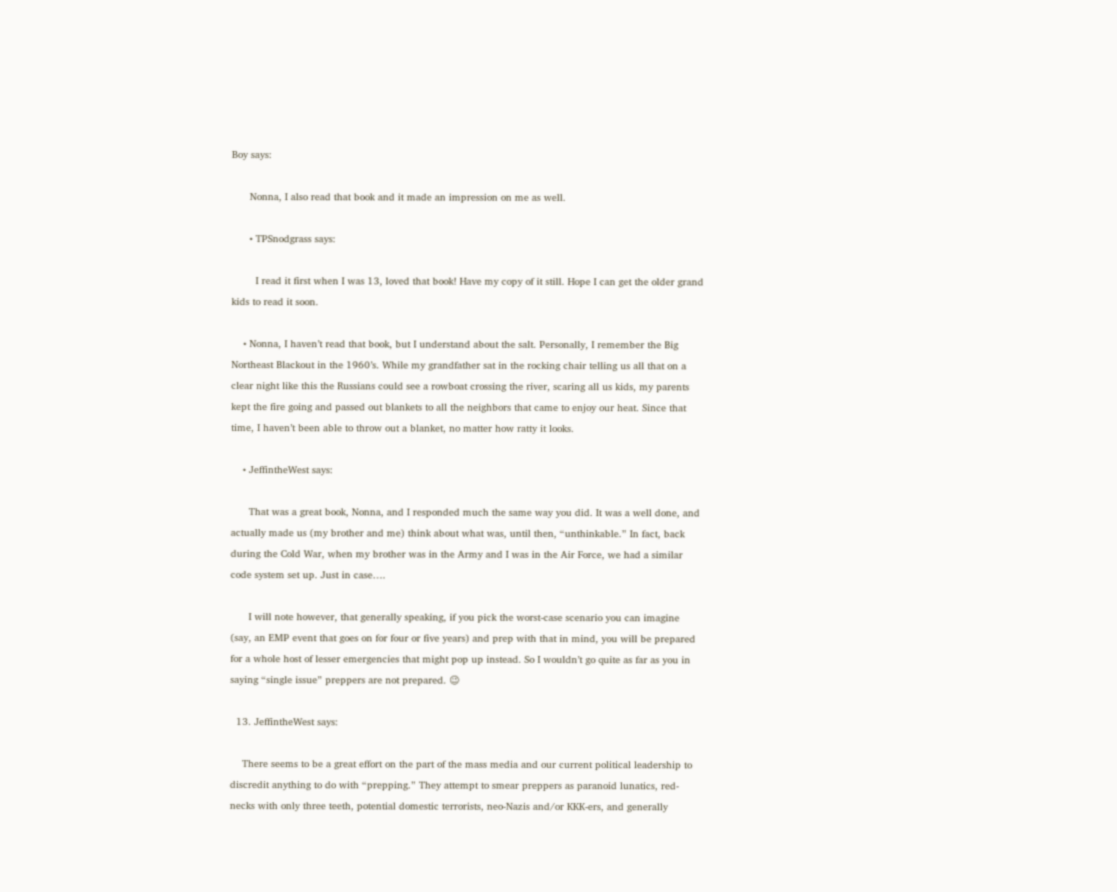Boy says:

      Nonna, I also read that book and it made an impression on me as well.

      • TPSnodgrass says:

        I read it first when I was 13, loved that book! Have my copy of it still. Hope I can get the older grand kids to read it soon.

    • Nonna, I haven’t read that book, but I understand about the salt. Personally, I remember the Big Northeast Blackout in the 1960’s. While my grandfather sat in the rocking chair telling us all that on a clear night like this the Russians could see a rowboat crossing the river, scaring all us kids, my parents kept the fire going and passed out blankets to all the neighbors that came to enjoy our heat. Since that time, I haven’t been able to throw out a blanket, no matter how ratty it looks.

    • JeffintheWest says:

      That was a great book, Nonna, and I responded much the same way you did. It was a well done, and actually made us (my brother and me) think about what was, until then, “unthinkable.” In fact, back during the Cold War, when my brother was in the Army and I was in the Air Force, we had a similar code system set up. Just in case….

      I will note however, that generally speaking, if you pick the worst-case scenario you can imagine (say, an EMP event that goes on for four or five years) and prep with that in mind, you will be prepared for a whole host of lesser emergencies that might pop up instead. So I wouldn’t go quite as far as you in saying “single issue” preppers are not prepared. 😉

  13. JeffintheWest says:

    There seems to be a great effort on the part of the mass media and our current political leadership to discredit anything to do with “prepping.” They attempt to smear preppers as paranoid lunatics, red-necks with only three teeth, potential domestic terrorists, neo-Nazis and/or KKK-ers, and generally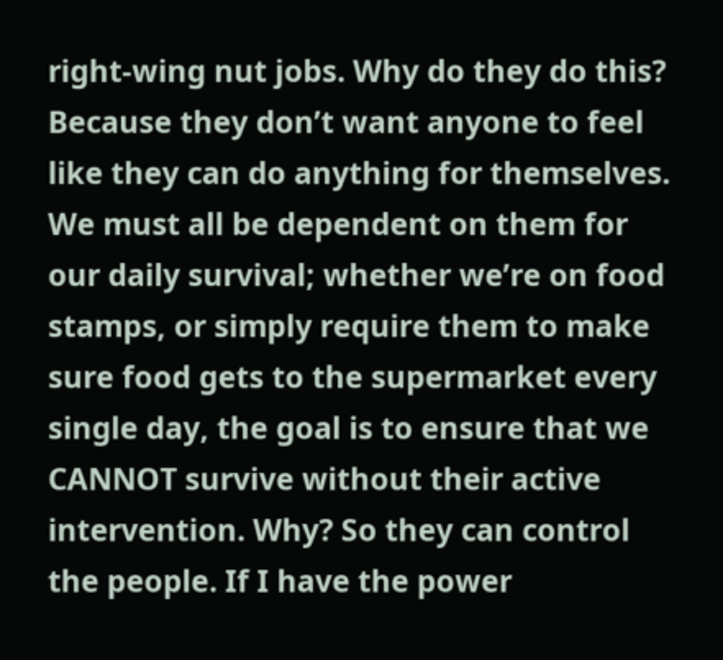right-wing nut jobs. Why do they do this? Because they don’t want anyone to feel like they can do anything for themselves. We must all be dependent on them for our daily survival; whether we’re on food stamps, or simply require them to make sure food gets to the supermarket every single day, the goal is to ensure that we CANNOT survive without their active intervention. Why? So they can control the people. If I have the power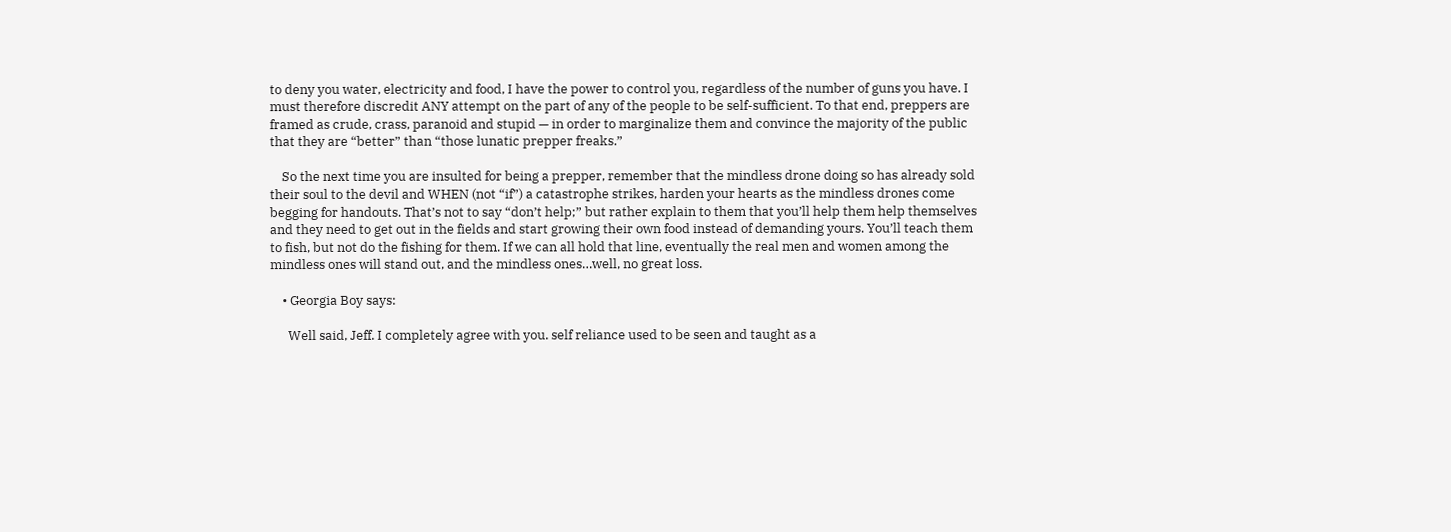to deny you water, electricity and food, I have the power to control you, regardless of the number of guns you have. I must therefore discredit ANY attempt on the part of any of the people to be self-sufficient. To that end, preppers are framed as crude, crass, paranoid and stupid — in order to marginalize them and convince the majority of the public that they are “better” than “those lunatic prepper freaks.”

    So the next time you are insulted for being a prepper, remember that the mindless drone doing so has already sold their soul to the devil and WHEN (not “if”) a catastrophe strikes, harden your hearts as the mindless drones come begging for handouts. That’s not to say “don’t help;” but rather explain to them that you’ll help them help themselves and they need to get out in the fields and start growing their own food instead of demanding yours. You’ll teach them to fish, but not do the fishing for them. If we can all hold that line, eventually the real men and women among the mindless ones will stand out, and the mindless ones…well, no great loss.

    • Georgia Boy says:

      Well said, Jeff. I completely agree with you. self reliance used to be seen and taught as a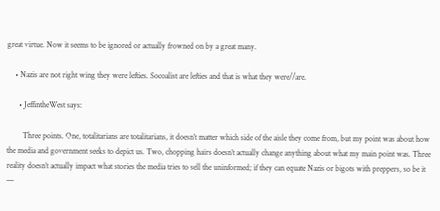great virtue. Now it seems to be ignored or actually frowned on by a great many.

    • Nazis are not right wing they were lefties. Socoalist are lefties and that is what they were//are.

      • JeffintheWest says:

        Three points. One, totalitarians are totalitarians, it doesn’t matter which side of the aisle they come from, but my point was about how the media and government seeks to depict us. Two, chopping hairs doesn’t actually change anything about what my main point was. Three reality doesn’t actually impact what stories the media tries to sell the uninformed; if they can equate Nazis or bigots with preppers, so be it —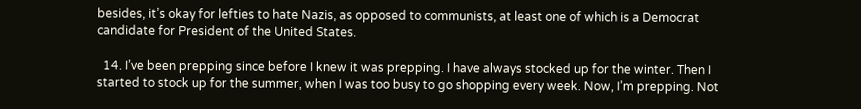besides, it’s okay for lefties to hate Nazis, as opposed to communists, at least one of which is a Democrat candidate for President of the United States.

  14. I’ve been prepping since before I knew it was prepping. I have always stocked up for the winter. Then I started to stock up for the summer, when I was too busy to go shopping every week. Now, I’m prepping. Not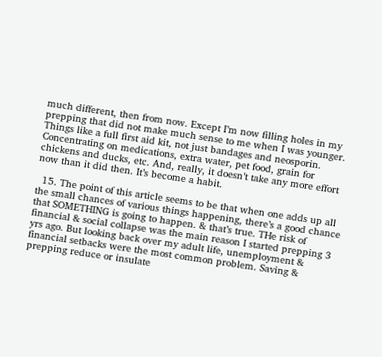much different, then from now. Except I’m now filling holes in my prepping that did not make much sense to me when I was younger. Things like a full first aid kit, not just bandages and neosporin. Concentrating on medications, extra water, pet food, grain for chickens and ducks, etc. And, really, it doesn’t take any more effort now than it did then. It’s become a habit.

  15. The point of this article seems to be that when one adds up all the small chances of various things happening, there’s a good chance that SOMETHING is going to happen. & that’s true. THe risk of financial & social collapse was the main reason I started prepping 3 yrs ago. But looking back over my adult life, unemployment & financial setbacks were the most common problem. Saving & prepping reduce or insulate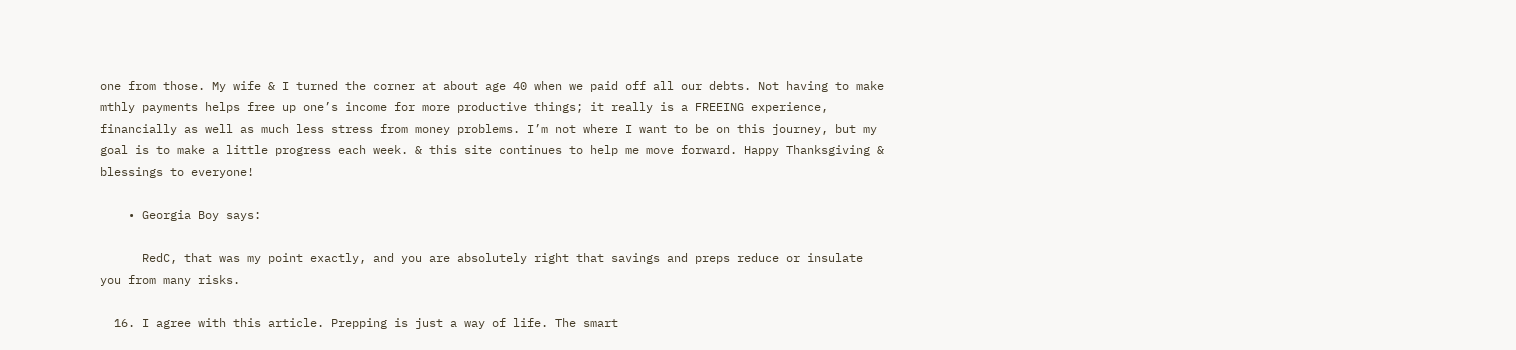one from those. My wife & I turned the corner at about age 40 when we paid off all our debts. Not having to make mthly payments helps free up one’s income for more productive things; it really is a FREEING experience, financially as well as much less stress from money problems. I’m not where I want to be on this journey, but my goal is to make a little progress each week. & this site continues to help me move forward. Happy Thanksgiving & blessings to everyone!

    • Georgia Boy says:

      RedC, that was my point exactly, and you are absolutely right that savings and preps reduce or insulate you from many risks.

  16. I agree with this article. Prepping is just a way of life. The smart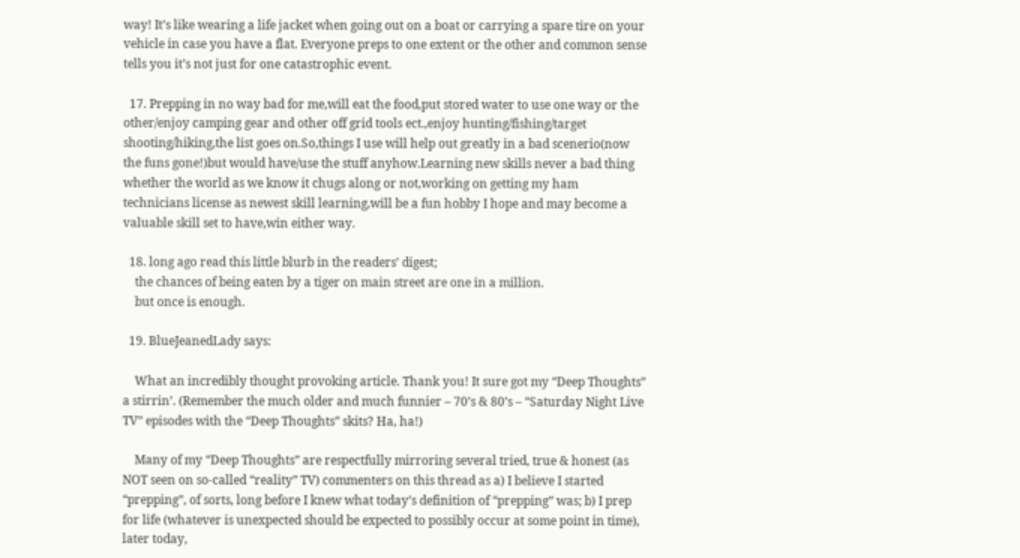way! It’s like wearing a life jacket when going out on a boat or carrying a spare tire on your vehicle in case you have a flat. Everyone preps to one extent or the other and common sense tells you it’s not just for one catastrophic event.

  17. Prepping in no way bad for me,will eat the food,put stored water to use one way or the other/enjoy camping gear and other off grid tools ect.,enjoy hunting/fishing/target shooting/hiking,the list goes on.So,things I use will help out greatly in a bad scenerio(now the funs gone!)but would have/use the stuff anyhow.Learning new skills never a bad thing whether the world as we know it chugs along or not,working on getting my ham technicians license as newest skill learning,will be a fun hobby I hope and may become a valuable skill set to have,win either way.

  18. long ago read this little blurb in the readers’ digest;
    the chances of being eaten by a tiger on main street are one in a million.
    but once is enough.

  19. BlueJeanedLady says:

    What an incredibly thought provoking article. Thank you! It sure got my “Deep Thoughts” a stirrin’. (Remember the much older and much funnier – 70’s & 80’s – “Saturday Night Live TV” episodes with the “Deep Thoughts” skits? Ha, ha!)

    Many of my “Deep Thoughts” are respectfully mirroring several tried, true & honest (as NOT seen on so-called “reality” TV) commenters on this thread as a) I believe I started “prepping”, of sorts, long before I knew what today’s definition of “prepping” was; b) I prep for life (whatever is unexpected should be expected to possibly occur at some point in time), later today,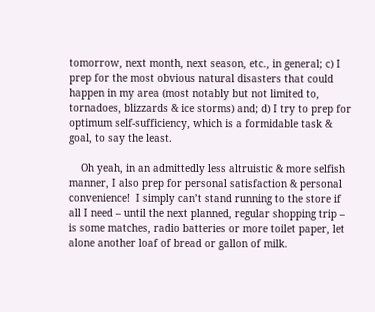tomorrow, next month, next season, etc., in general; c) I prep for the most obvious natural disasters that could happen in my area (most notably but not limited to, tornadoes, blizzards & ice storms) and; d) I try to prep for optimum self-sufficiency, which is a formidable task & goal, to say the least.

    Oh yeah, in an admittedly less altruistic & more selfish manner, I also prep for personal satisfaction & personal convenience!  I simply can’t stand running to the store if all I need – until the next planned, regular shopping trip – is some matches, radio batteries or more toilet paper, let alone another loaf of bread or gallon of milk.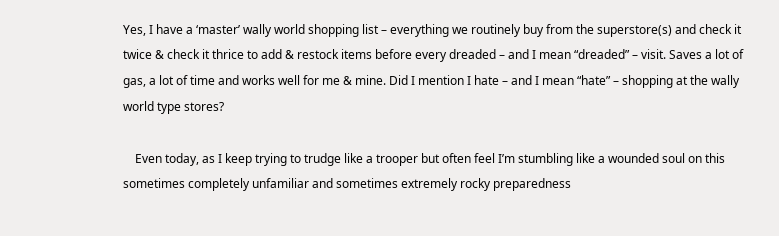Yes, I have a ‘master’ wally world shopping list – everything we routinely buy from the superstore(s) and check it twice & check it thrice to add & restock items before every dreaded – and I mean “dreaded” – visit. Saves a lot of gas, a lot of time and works well for me & mine. Did I mention I hate – and I mean “hate” – shopping at the wally world type stores?

    Even today, as I keep trying to trudge like a trooper but often feel I’m stumbling like a wounded soul on this sometimes completely unfamiliar and sometimes extremely rocky preparedness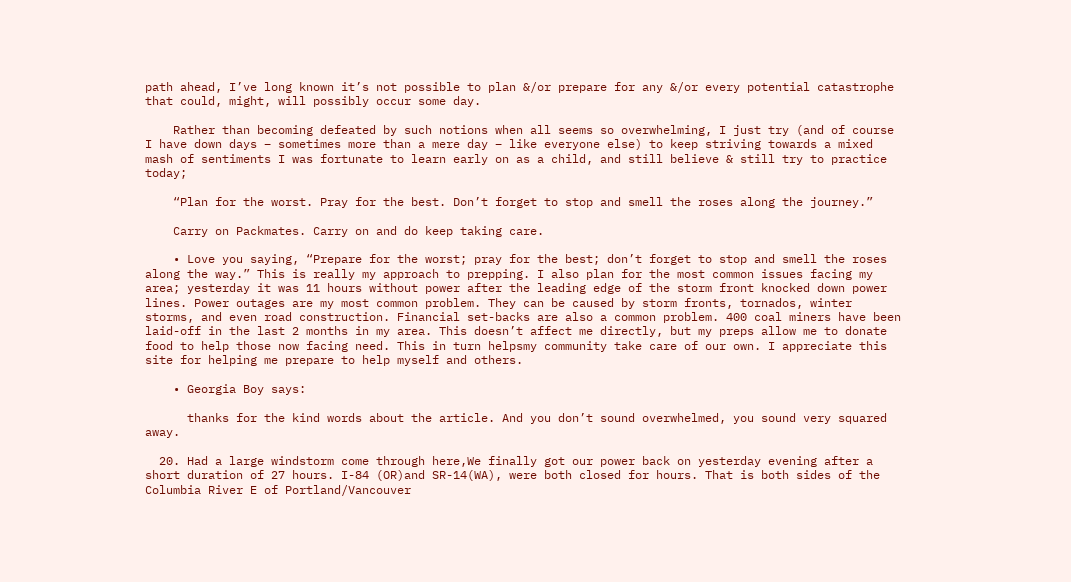path ahead, I’ve long known it’s not possible to plan &/or prepare for any &/or every potential catastrophe that could, might, will possibly occur some day.

    Rather than becoming defeated by such notions when all seems so overwhelming, I just try (and of course I have down days – sometimes more than a mere day – like everyone else) to keep striving towards a mixed mash of sentiments I was fortunate to learn early on as a child, and still believe & still try to practice today;

    “Plan for the worst. Pray for the best. Don’t forget to stop and smell the roses along the journey.”

    Carry on Packmates. Carry on and do keep taking care.

    • Love you saying, “Prepare for the worst; pray for the best; don’t forget to stop and smell the roses along the way.” This is really my approach to prepping. I also plan for the most common issues facing my area; yesterday it was 11 hours without power after the leading edge of the storm front knocked down power lines. Power outages are my most common problem. They can be caused by storm fronts, tornados, winter storms, and even road construction. Financial set-backs are also a common problem. 400 coal miners have been laid-off in the last 2 months in my area. This doesn’t affect me directly, but my preps allow me to donate food to help those now facing need. This in turn helpsmy community take care of our own. I appreciate this site for helping me prepare to help myself and others.

    • Georgia Boy says:

      thanks for the kind words about the article. And you don’t sound overwhelmed, you sound very squared away.

  20. Had a large windstorm come through here,We finally got our power back on yesterday evening after a short duration of 27 hours. I-84 (OR)and SR-14(WA), were both closed for hours. That is both sides of the Columbia River E of Portland/Vancouver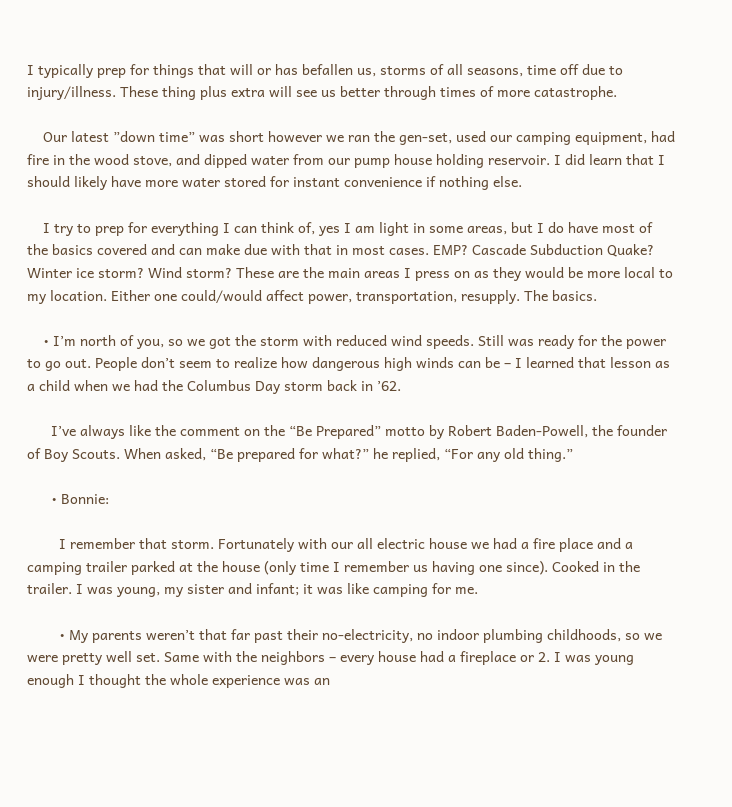I typically prep for things that will or has befallen us, storms of all seasons, time off due to injury/illness. These thing plus extra will see us better through times of more catastrophe.

    Our latest ”down time” was short however we ran the gen-set, used our camping equipment, had fire in the wood stove, and dipped water from our pump house holding reservoir. I did learn that I should likely have more water stored for instant convenience if nothing else.

    I try to prep for everything I can think of, yes I am light in some areas, but I do have most of the basics covered and can make due with that in most cases. EMP? Cascade Subduction Quake? Winter ice storm? Wind storm? These are the main areas I press on as they would be more local to my location. Either one could/would affect power, transportation, resupply. The basics.

    • I’m north of you, so we got the storm with reduced wind speeds. Still was ready for the power to go out. People don’t seem to realize how dangerous high winds can be – I learned that lesson as a child when we had the Columbus Day storm back in ’62.

      I’ve always like the comment on the “Be Prepared” motto by Robert Baden-Powell, the founder of Boy Scouts. When asked, “Be prepared for what?” he replied, “For any old thing.”

      • Bonnie:

        I remember that storm. Fortunately with our all electric house we had a fire place and a camping trailer parked at the house (only time I remember us having one since). Cooked in the trailer. I was young, my sister and infant; it was like camping for me.

        • My parents weren’t that far past their no-electricity, no indoor plumbing childhoods, so we were pretty well set. Same with the neighbors – every house had a fireplace or 2. I was young enough I thought the whole experience was an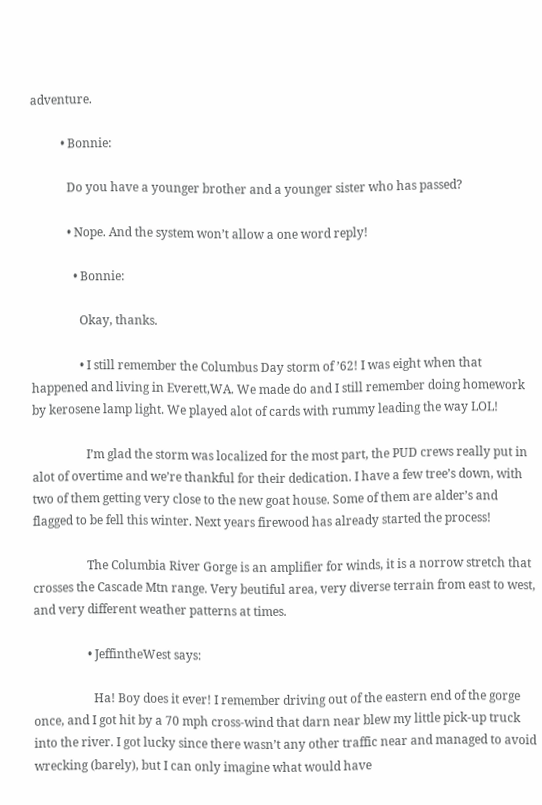adventure.

          • Bonnie:

            Do you have a younger brother and a younger sister who has passed?

            • Nope. And the system won’t allow a one word reply!

              • Bonnie:

                Okay, thanks.

                • I still remember the Columbus Day storm of ’62! I was eight when that happened and living in Everett,WA. We made do and I still remember doing homework by kerosene lamp light. We played alot of cards with rummy leading the way LOL!

                  I’m glad the storm was localized for the most part, the PUD crews really put in alot of overtime and we’re thankful for their dedication. I have a few tree’s down, with two of them getting very close to the new goat house. Some of them are alder’s and flagged to be fell this winter. Next years firewood has already started the process!

                  The Columbia River Gorge is an amplifier for winds, it is a norrow stretch that crosses the Cascade Mtn range. Very beutiful area, very diverse terrain from east to west, and very different weather patterns at times.

                  • JeffintheWest says:

                    Ha! Boy does it ever! I remember driving out of the eastern end of the gorge once, and I got hit by a 70 mph cross-wind that darn near blew my little pick-up truck into the river. I got lucky since there wasn’t any other traffic near and managed to avoid wrecking (barely), but I can only imagine what would have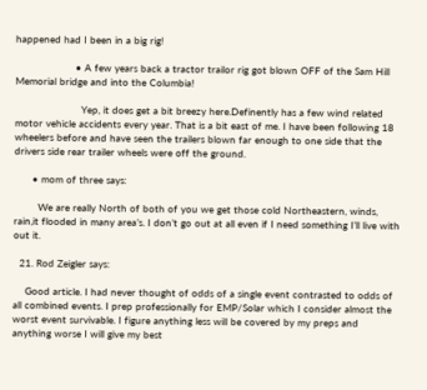happened had I been in a big rig!

                    • A few years back a tractor trailor rig got blown OFF of the Sam Hill Memorial bridge and into the Columbia!

                      Yep, it does get a bit breezy here.Definently has a few wind related motor vehicle accidents every year. That is a bit east of me. I have been following 18 wheelers before and have seen the trailers blown far enough to one side that the drivers side rear trailer wheels were off the ground.

      • mom of three says:

        We are really North of both of you we get those cold Northeastern, winds, rain,it flooded in many area’s. I don’t go out at all even if I need something I’ll live with out it.

  21. Rod Zeigler says:

    Good article. I had never thought of odds of a single event contrasted to odds of all combined events. I prep professionally for EMP/Solar which I consider almost the worst event survivable. I figure anything less will be covered by my preps and anything worse I will give my best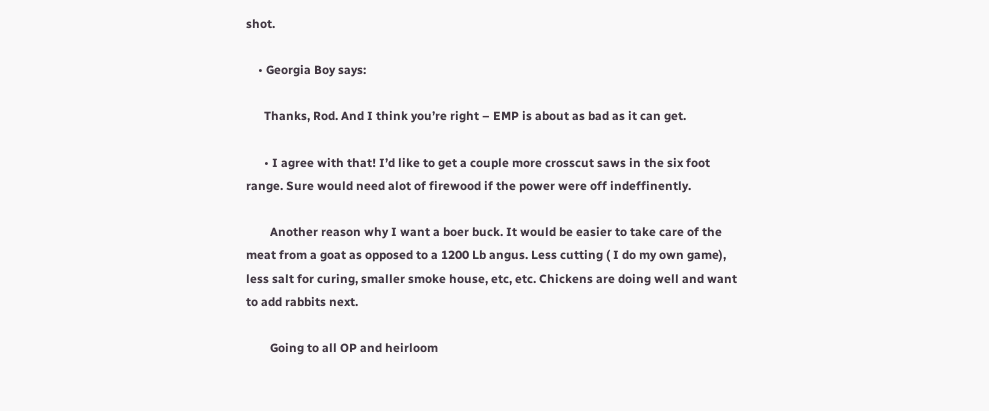shot.

    • Georgia Boy says:

      Thanks, Rod. And I think you’re right – EMP is about as bad as it can get.

      • I agree with that! I’d like to get a couple more crosscut saws in the six foot range. Sure would need alot of firewood if the power were off indeffinently.

        Another reason why I want a boer buck. It would be easier to take care of the meat from a goat as opposed to a 1200 Lb angus. Less cutting ( I do my own game), less salt for curing, smaller smoke house, etc, etc. Chickens are doing well and want to add rabbits next.

        Going to all OP and heirloom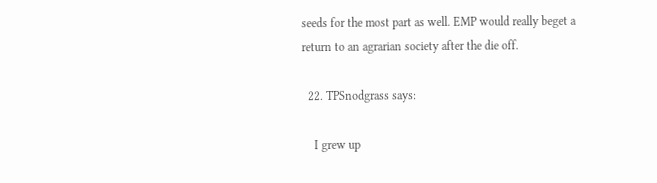seeds for the most part as well. EMP would really beget a return to an agrarian society after the die off.

  22. TPSnodgrass says:

    I grew up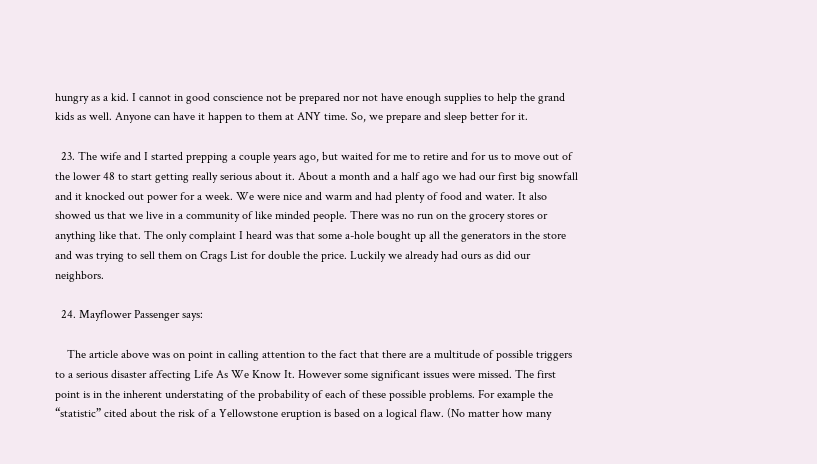hungry as a kid. I cannot in good conscience not be prepared nor not have enough supplies to help the grand kids as well. Anyone can have it happen to them at ANY time. So, we prepare and sleep better for it.

  23. The wife and I started prepping a couple years ago, but waited for me to retire and for us to move out of the lower 48 to start getting really serious about it. About a month and a half ago we had our first big snowfall and it knocked out power for a week. We were nice and warm and had plenty of food and water. It also showed us that we live in a community of like minded people. There was no run on the grocery stores or anything like that. The only complaint I heard was that some a-hole bought up all the generators in the store and was trying to sell them on Crags List for double the price. Luckily we already had ours as did our neighbors.

  24. Mayflower Passenger says:

    The article above was on point in calling attention to the fact that there are a multitude of possible triggers to a serious disaster affecting Life As We Know It. However some significant issues were missed. The first point is in the inherent understating of the probability of each of these possible problems. For example the “statistic” cited about the risk of a Yellowstone eruption is based on a logical flaw. (No matter how many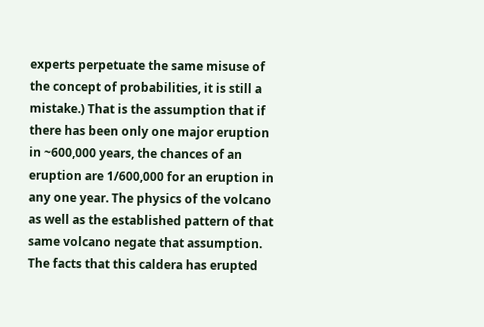experts perpetuate the same misuse of the concept of probabilities, it is still a mistake.) That is the assumption that if there has been only one major eruption in ~600,000 years, the chances of an eruption are 1/600,000 for an eruption in any one year. The physics of the volcano as well as the established pattern of that same volcano negate that assumption. The facts that this caldera has erupted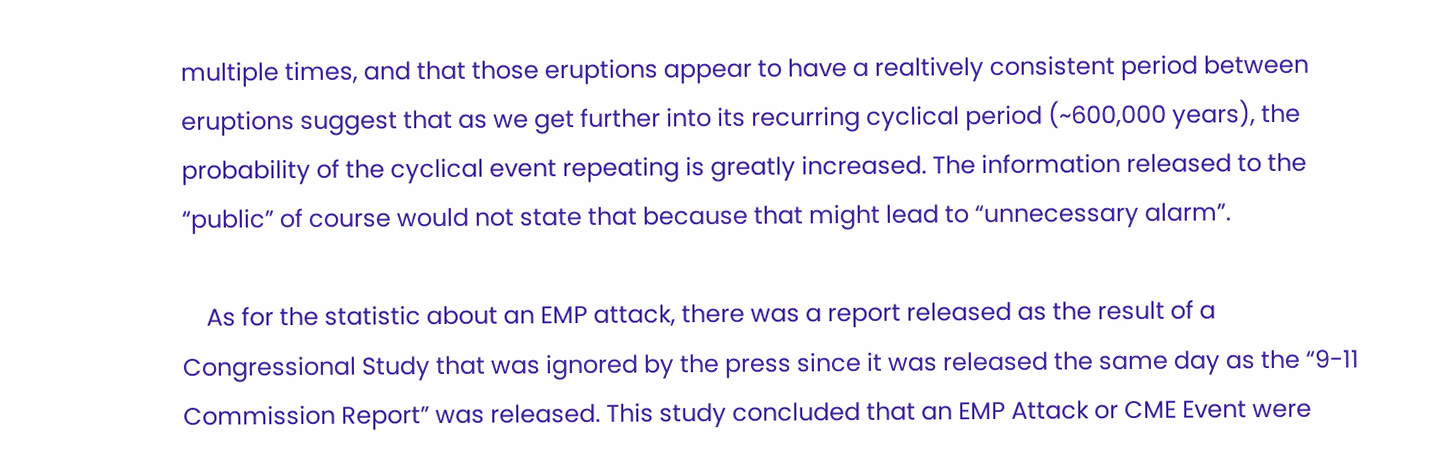multiple times, and that those eruptions appear to have a realtively consistent period between eruptions suggest that as we get further into its recurring cyclical period (~600,000 years), the probability of the cyclical event repeating is greatly increased. The information released to the “public” of course would not state that because that might lead to “unnecessary alarm”.

    As for the statistic about an EMP attack, there was a report released as the result of a Congressional Study that was ignored by the press since it was released the same day as the “9-11 Commission Report” was released. This study concluded that an EMP Attack or CME Event were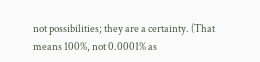not possibilities; they are a certainty. (That means 100%, not 0.0001% as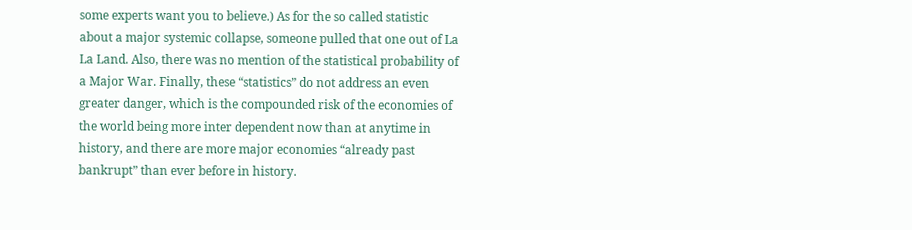some experts want you to believe.) As for the so called statistic about a major systemic collapse, someone pulled that one out of La La Land. Also, there was no mention of the statistical probability of a Major War. Finally, these “statistics” do not address an even greater danger, which is the compounded risk of the economies of the world being more inter dependent now than at anytime in history, and there are more major economies “already past bankrupt” than ever before in history.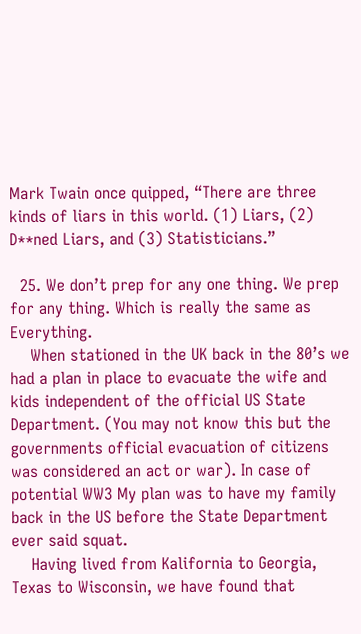Mark Twain once quipped, “There are three kinds of liars in this world. (1) Liars, (2) D**ned Liars, and (3) Statisticians.”

  25. We don’t prep for any one thing. We prep for any thing. Which is really the same as Everything.
    When stationed in the UK back in the 80’s we had a plan in place to evacuate the wife and kids independent of the official US State Department. (You may not know this but the governments official evacuation of citizens was considered an act or war). In case of potential WW3 My plan was to have my family back in the US before the State Department ever said squat.
    Having lived from Kalifornia to Georgia, Texas to Wisconsin, we have found that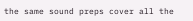the same sound preps cover all the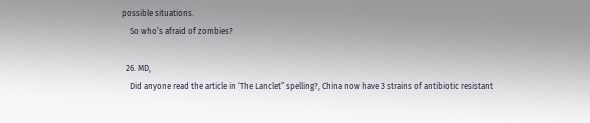possible situations.
    So who’s afraid of zombies?

  26. MD,
    Did anyone read the article in ‘The Lanclet” spelling?, China now have 3 strains of antibiotic resistant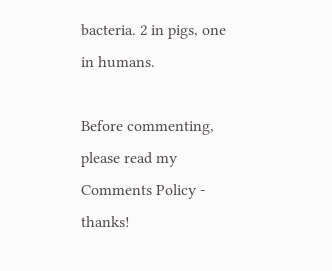bacteria. 2 in pigs, one in humans.

Before commenting, please read my Comments Policy - thanks!